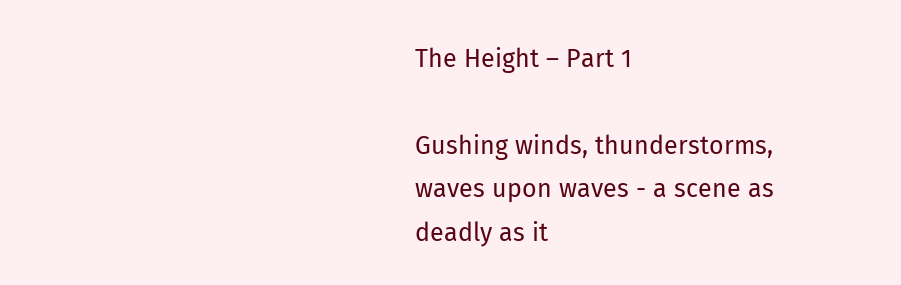The Height – Part 1

Gushing winds, thunderstorms, waves upon waves - a scene as deadly as it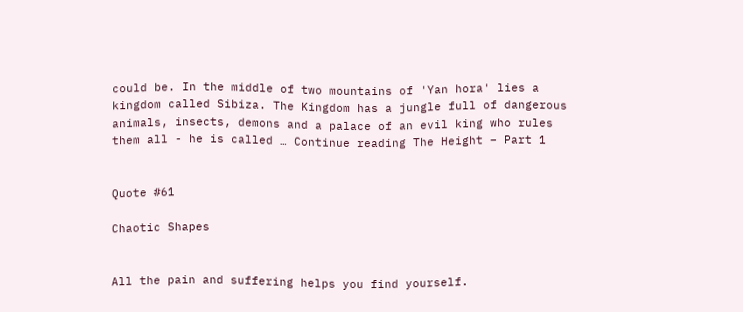could be. In the middle of two mountains of 'Yan hora' lies a kingdom called Sibiza. The Kingdom has a jungle full of dangerous animals, insects, demons and a palace of an evil king who rules them all - he is called … Continue reading The Height – Part 1


Quote #61

Chaotic Shapes


All the pain and suffering helps you find yourself.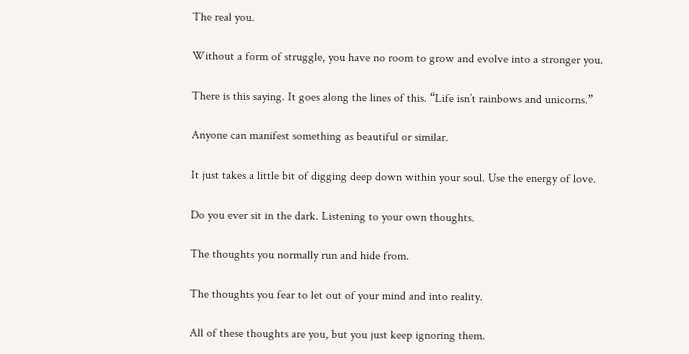The real you.

Without a form of struggle, you have no room to grow and evolve into a stronger you.

There is this saying. It goes along the lines of this. “Life isn’t rainbows and unicorns.”

Anyone can manifest something as beautiful or similar.

It just takes a little bit of digging deep down within your soul. Use the energy of love.

Do you ever sit in the dark. Listening to your own thoughts.

The thoughts you normally run and hide from.

The thoughts you fear to let out of your mind and into reality.

All of these thoughts are you, but you just keep ignoring them.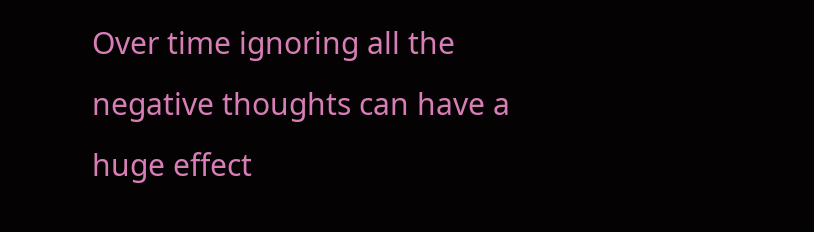Over time ignoring all the negative thoughts can have a huge effect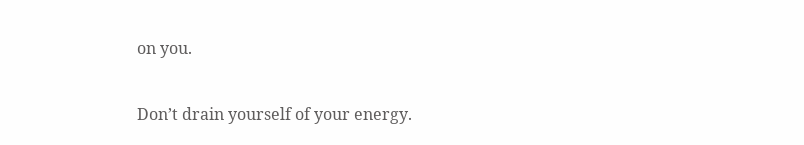on you.

Don’t drain yourself of your energy.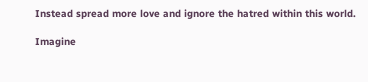Instead spread more love and ignore the hatred within this world.

Imagine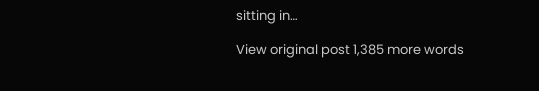sitting in…

View original post 1,385 more words